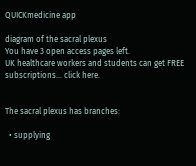QUICKmedicine app

diagram of the sacral plexus
You have 3 open access pages left.
UK healthcare workers and students can get FREE subscriptions... click here.


The sacral plexus has branches:

  • supplying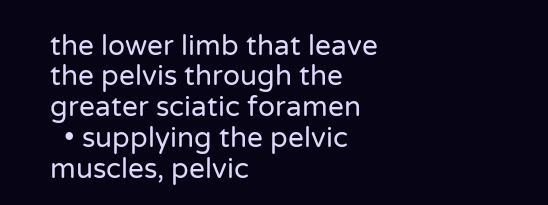the lower limb that leave the pelvis through the greater sciatic foramen
  • supplying the pelvic muscles, pelvic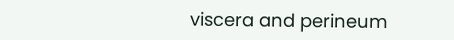viscera and perineum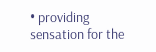• providing sensation for the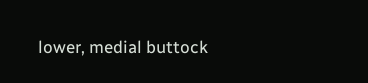lower, medial buttock